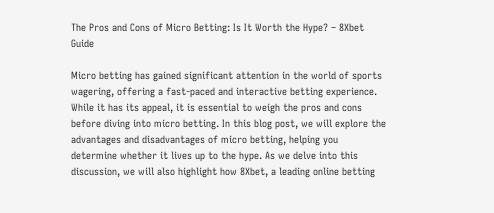The Pros and Cons of Micro Betting: Is It Worth the Hype? – 8Xbet Guide

Micro betting has gained significant attention in the world of sports wagering, offering a fast-paced and interactive betting experience. While it has its appeal, it is essential to weigh the pros and cons before diving into micro betting. In this blog post, we will explore the advantages and disadvantages of micro betting, helping you determine whether it lives up to the hype. As we delve into this discussion, we will also highlight how 8Xbet, a leading online betting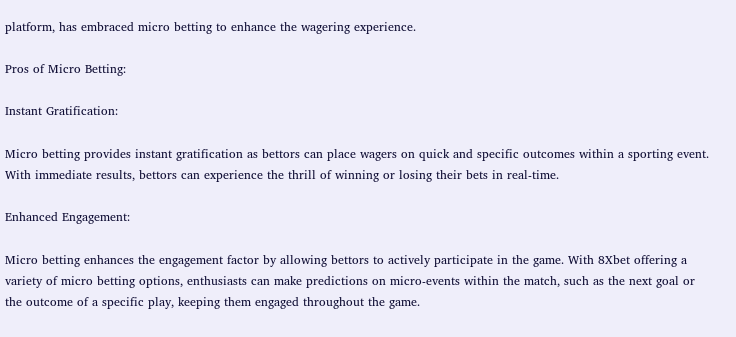platform, has embraced micro betting to enhance the wagering experience.

Pros of Micro Betting:

Instant Gratification:

Micro betting provides instant gratification as bettors can place wagers on quick and specific outcomes within a sporting event. With immediate results, bettors can experience the thrill of winning or losing their bets in real-time.

Enhanced Engagement:

Micro betting enhances the engagement factor by allowing bettors to actively participate in the game. With 8Xbet offering a variety of micro betting options, enthusiasts can make predictions on micro-events within the match, such as the next goal or the outcome of a specific play, keeping them engaged throughout the game.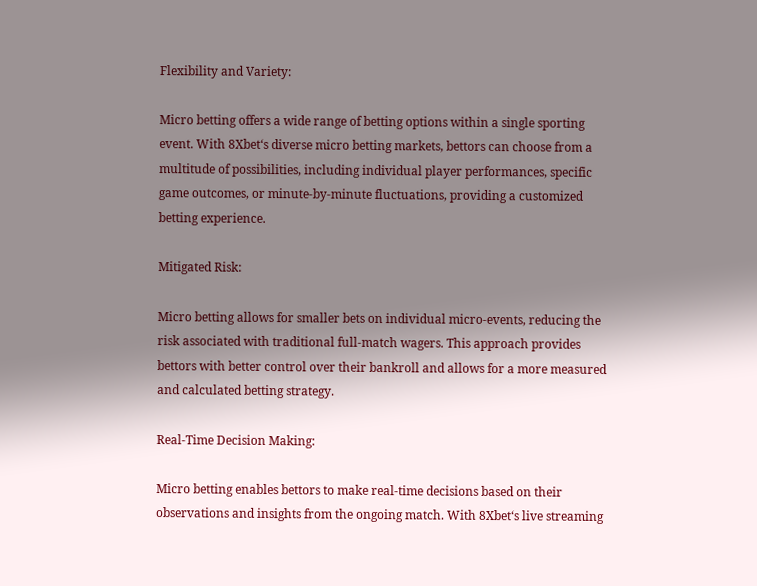Flexibility and Variety:

Micro betting offers a wide range of betting options within a single sporting event. With 8Xbet‘s diverse micro betting markets, bettors can choose from a multitude of possibilities, including individual player performances, specific game outcomes, or minute-by-minute fluctuations, providing a customized betting experience.

Mitigated Risk:

Micro betting allows for smaller bets on individual micro-events, reducing the risk associated with traditional full-match wagers. This approach provides bettors with better control over their bankroll and allows for a more measured and calculated betting strategy.

Real-Time Decision Making:

Micro betting enables bettors to make real-time decisions based on their observations and insights from the ongoing match. With 8Xbet‘s live streaming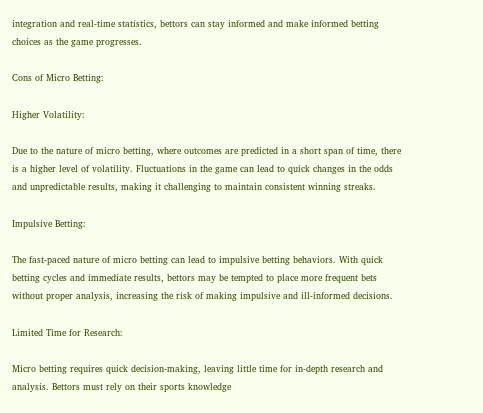integration and real-time statistics, bettors can stay informed and make informed betting choices as the game progresses.

Cons of Micro Betting:

Higher Volatility:

Due to the nature of micro betting, where outcomes are predicted in a short span of time, there is a higher level of volatility. Fluctuations in the game can lead to quick changes in the odds and unpredictable results, making it challenging to maintain consistent winning streaks.

Impulsive Betting:

The fast-paced nature of micro betting can lead to impulsive betting behaviors. With quick betting cycles and immediate results, bettors may be tempted to place more frequent bets without proper analysis, increasing the risk of making impulsive and ill-informed decisions.

Limited Time for Research:

Micro betting requires quick decision-making, leaving little time for in-depth research and analysis. Bettors must rely on their sports knowledge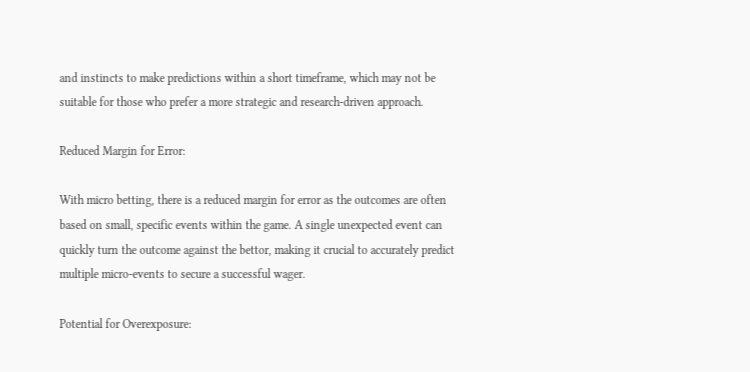and instincts to make predictions within a short timeframe, which may not be suitable for those who prefer a more strategic and research-driven approach.

Reduced Margin for Error:

With micro betting, there is a reduced margin for error as the outcomes are often based on small, specific events within the game. A single unexpected event can quickly turn the outcome against the bettor, making it crucial to accurately predict multiple micro-events to secure a successful wager.

Potential for Overexposure: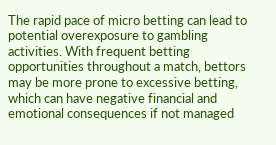The rapid pace of micro betting can lead to potential overexposure to gambling activities. With frequent betting opportunities throughout a match, bettors may be more prone to excessive betting, which can have negative financial and emotional consequences if not managed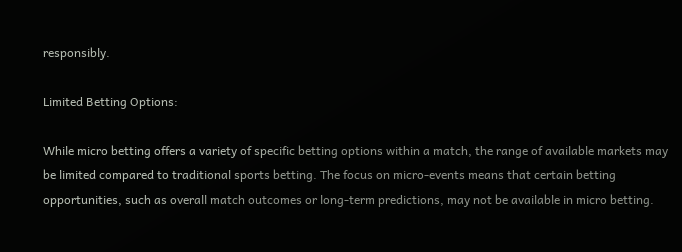responsibly.

Limited Betting Options:

While micro betting offers a variety of specific betting options within a match, the range of available markets may be limited compared to traditional sports betting. The focus on micro-events means that certain betting opportunities, such as overall match outcomes or long-term predictions, may not be available in micro betting.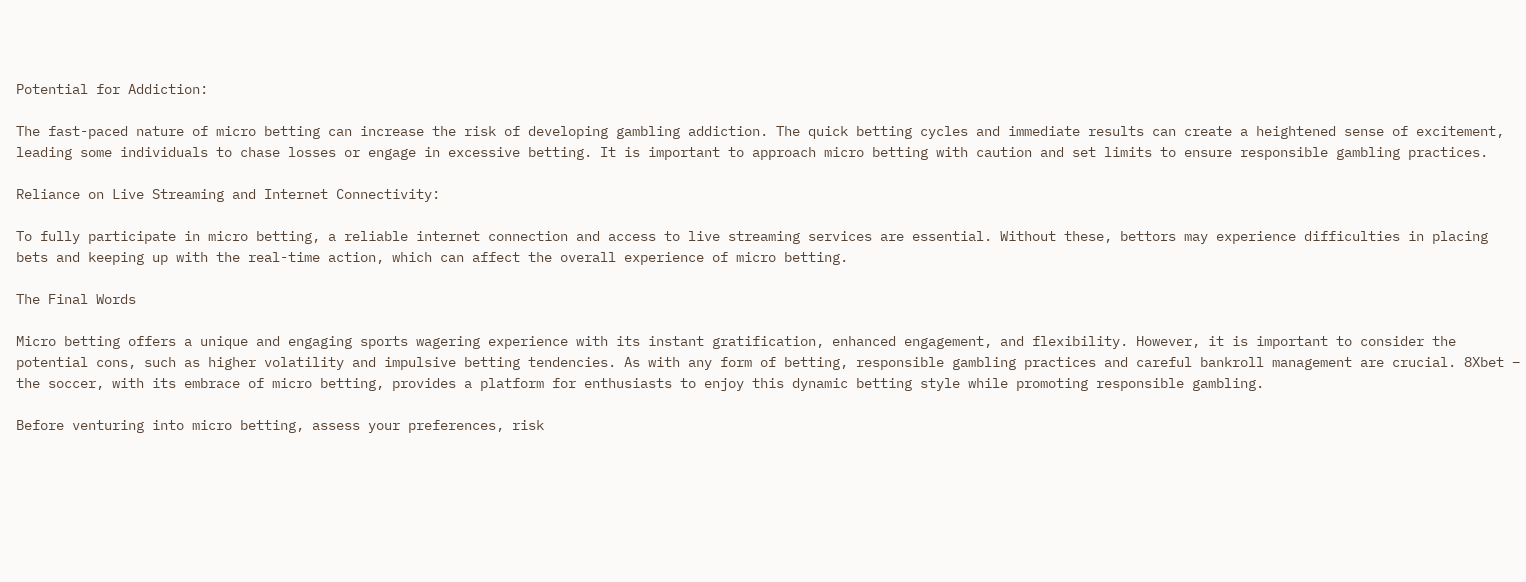Potential for Addiction:

The fast-paced nature of micro betting can increase the risk of developing gambling addiction. The quick betting cycles and immediate results can create a heightened sense of excitement, leading some individuals to chase losses or engage in excessive betting. It is important to approach micro betting with caution and set limits to ensure responsible gambling practices.

Reliance on Live Streaming and Internet Connectivity:

To fully participate in micro betting, a reliable internet connection and access to live streaming services are essential. Without these, bettors may experience difficulties in placing bets and keeping up with the real-time action, which can affect the overall experience of micro betting.

The Final Words

Micro betting offers a unique and engaging sports wagering experience with its instant gratification, enhanced engagement, and flexibility. However, it is important to consider the potential cons, such as higher volatility and impulsive betting tendencies. As with any form of betting, responsible gambling practices and careful bankroll management are crucial. 8Xbet – the soccer, with its embrace of micro betting, provides a platform for enthusiasts to enjoy this dynamic betting style while promoting responsible gambling.

Before venturing into micro betting, assess your preferences, risk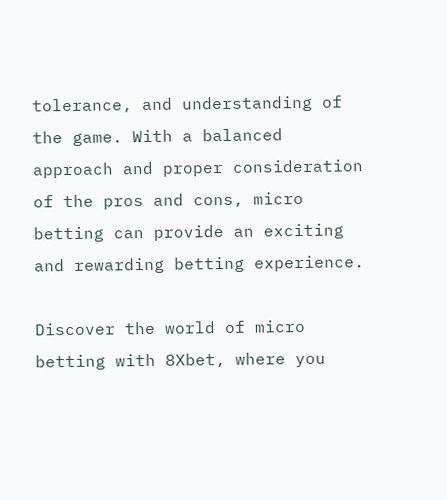tolerance, and understanding of the game. With a balanced approach and proper consideration of the pros and cons, micro betting can provide an exciting and rewarding betting experience.

Discover the world of micro betting with 8Xbet, where you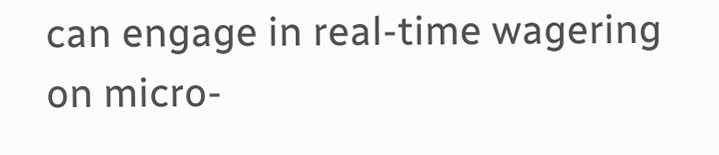can engage in real-time wagering on micro-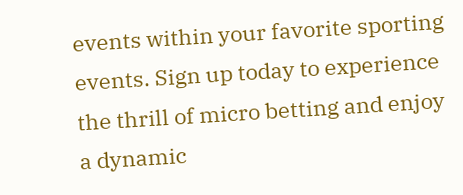events within your favorite sporting events. Sign up today to experience the thrill of micro betting and enjoy a dynamic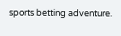sports betting adventure.